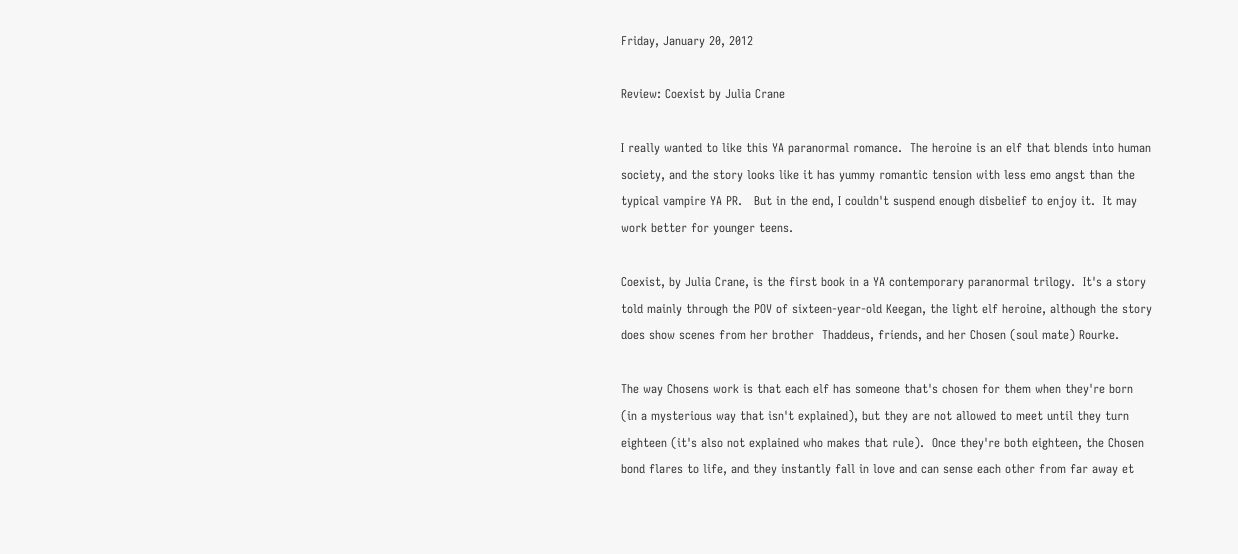Friday, January 20, 2012

Review: Coexist by Julia Crane

I really wanted to like this YA paranormal romance.  The heroine is an elf that blends into human society, and the story looks like it has yummy romantic tension with less emo angst than the typical vampire YA PR.   But in the end, I couldn't suspend enough disbelief to enjoy it.  It may work better for younger teens.

Coexist, by Julia Crane, is the first book in a YA contemporary paranormal trilogy.  It's a story told mainly through the POV of sixteen-year-old Keegan, the light elf heroine, although the story does show scenes from her brother  Thaddeus, friends, and her Chosen (soul mate) Rourke.

The way Chosens work is that each elf has someone that's chosen for them when they're born (in a mysterious way that isn't explained), but they are not allowed to meet until they turn eighteen (it's also not explained who makes that rule).  Once they're both eighteen, the Chosen bond flares to life, and they instantly fall in love and can sense each other from far away et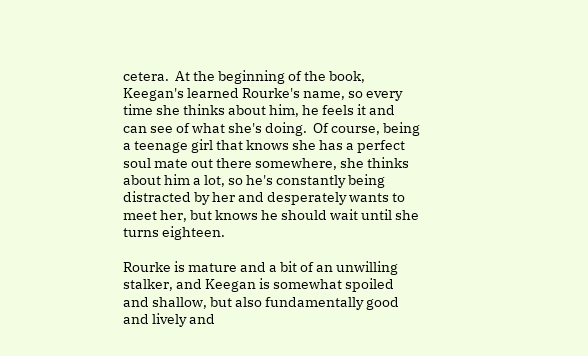cetera.  At the beginning of the book, Keegan's learned Rourke's name, so every time she thinks about him, he feels it and can see of what she's doing.  Of course, being a teenage girl that knows she has a perfect soul mate out there somewhere, she thinks about him a lot, so he's constantly being distracted by her and desperately wants to meet her, but knows he should wait until she turns eighteen.

Rourke is mature and a bit of an unwilling stalker, and Keegan is somewhat spoiled and shallow, but also fundamentally good and lively and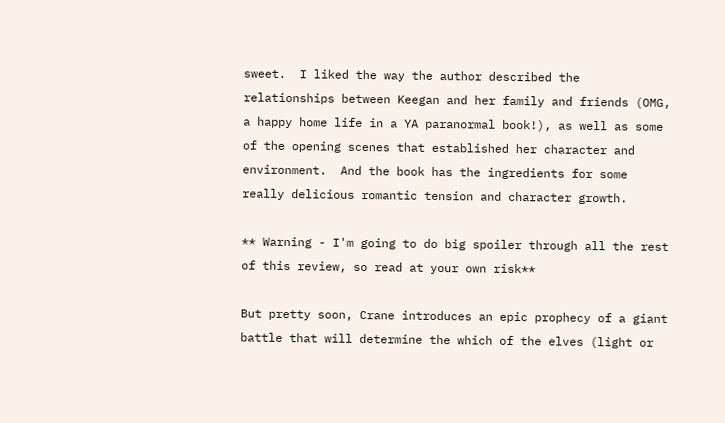sweet.  I liked the way the author described the relationships between Keegan and her family and friends (OMG, a happy home life in a YA paranormal book!), as well as some of the opening scenes that established her character and environment.  And the book has the ingredients for some really delicious romantic tension and character growth.

** Warning - I'm going to do big spoiler through all the rest of this review, so read at your own risk**

But pretty soon, Crane introduces an epic prophecy of a giant battle that will determine the which of the elves (light or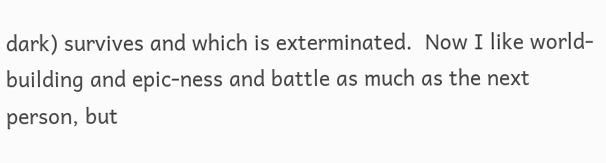dark) survives and which is exterminated.  Now I like world-building and epic-ness and battle as much as the next person, but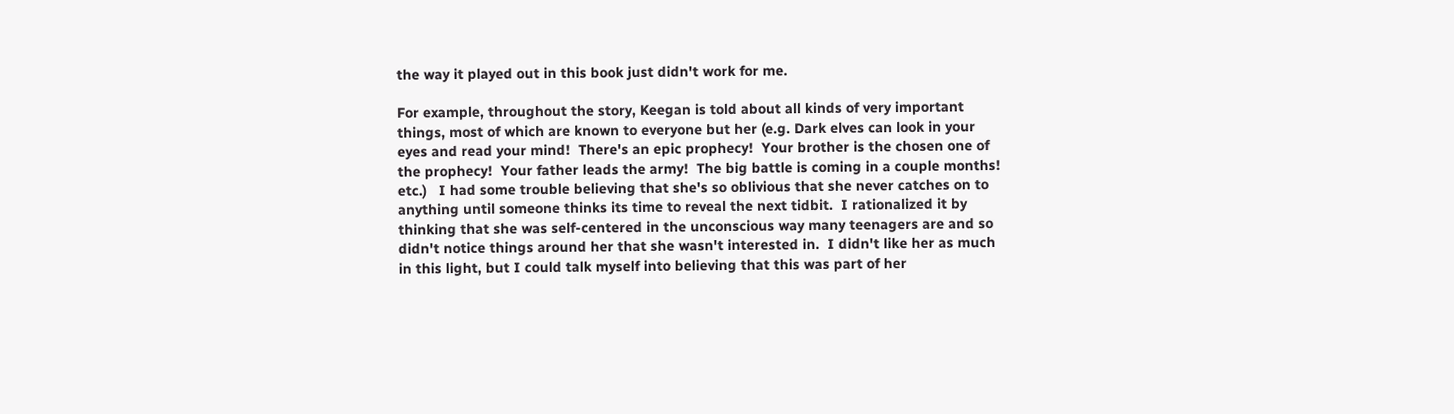the way it played out in this book just didn't work for me.

For example, throughout the story, Keegan is told about all kinds of very important things, most of which are known to everyone but her (e.g. Dark elves can look in your eyes and read your mind!  There's an epic prophecy!  Your brother is the chosen one of the prophecy!  Your father leads the army!  The big battle is coming in a couple months!  etc.)   I had some trouble believing that she's so oblivious that she never catches on to anything until someone thinks its time to reveal the next tidbit.  I rationalized it by thinking that she was self-centered in the unconscious way many teenagers are and so didn't notice things around her that she wasn't interested in.  I didn't like her as much in this light, but I could talk myself into believing that this was part of her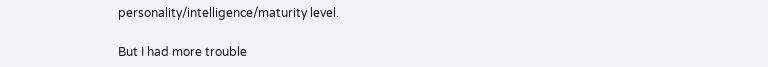personality/intelligence/maturity level.

But I had more trouble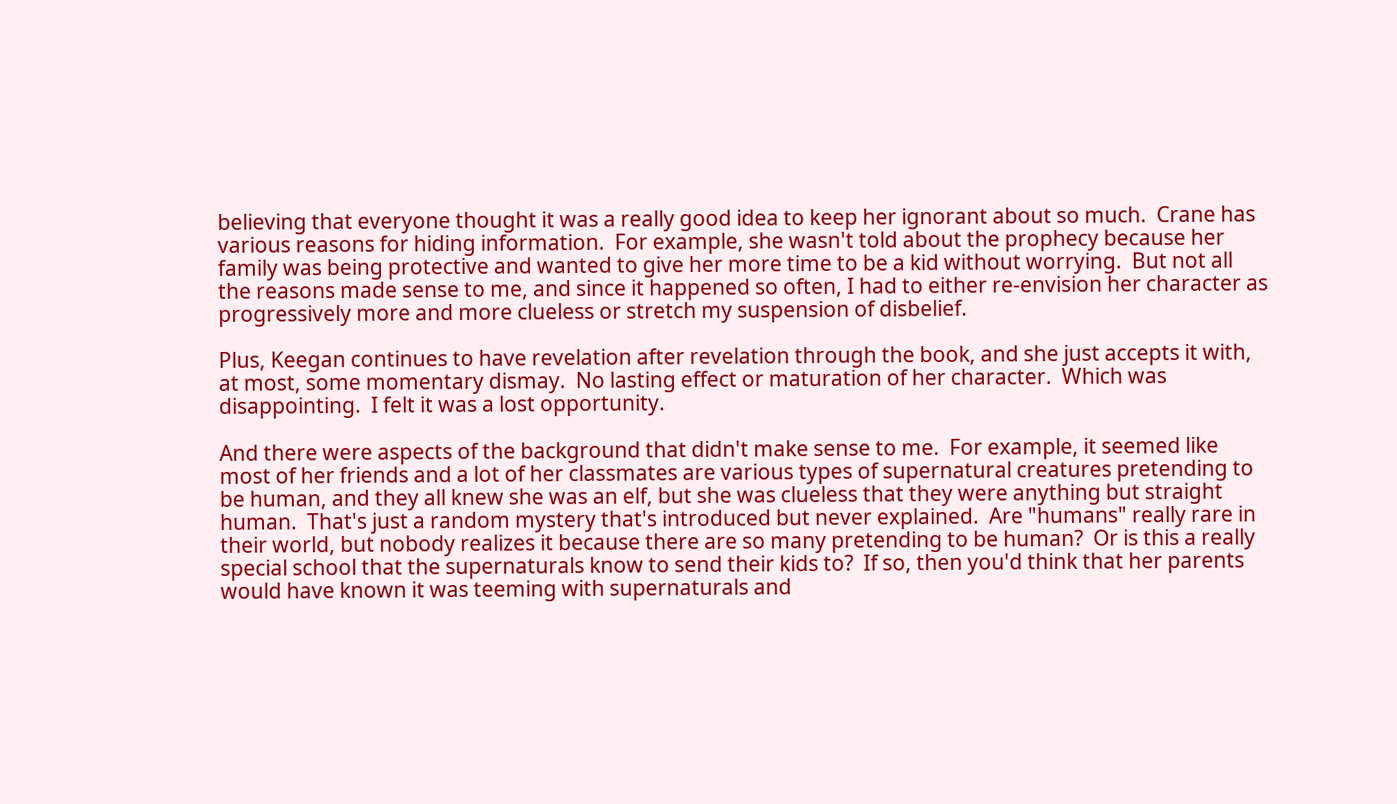believing that everyone thought it was a really good idea to keep her ignorant about so much.  Crane has various reasons for hiding information.  For example, she wasn't told about the prophecy because her family was being protective and wanted to give her more time to be a kid without worrying.  But not all the reasons made sense to me, and since it happened so often, I had to either re-envision her character as progressively more and more clueless or stretch my suspension of disbelief.

Plus, Keegan continues to have revelation after revelation through the book, and she just accepts it with, at most, some momentary dismay.  No lasting effect or maturation of her character.  Which was disappointing.  I felt it was a lost opportunity.

And there were aspects of the background that didn't make sense to me.  For example, it seemed like most of her friends and a lot of her classmates are various types of supernatural creatures pretending to be human, and they all knew she was an elf, but she was clueless that they were anything but straight human.  That's just a random mystery that's introduced but never explained.  Are "humans" really rare in their world, but nobody realizes it because there are so many pretending to be human?  Or is this a really special school that the supernaturals know to send their kids to?  If so, then you'd think that her parents would have known it was teeming with supernaturals and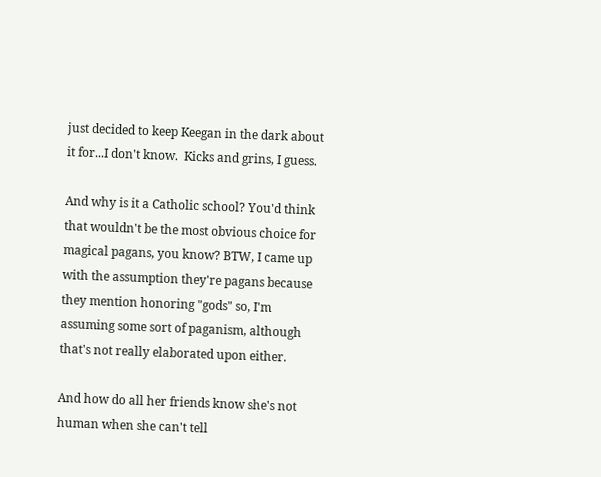just decided to keep Keegan in the dark about it for...I don't know.  Kicks and grins, I guess.

And why is it a Catholic school? You'd think that wouldn't be the most obvious choice for magical pagans, you know? BTW, I came up with the assumption they're pagans because they mention honoring "gods" so, I'm assuming some sort of paganism, although that's not really elaborated upon either.

And how do all her friends know she's not human when she can't tell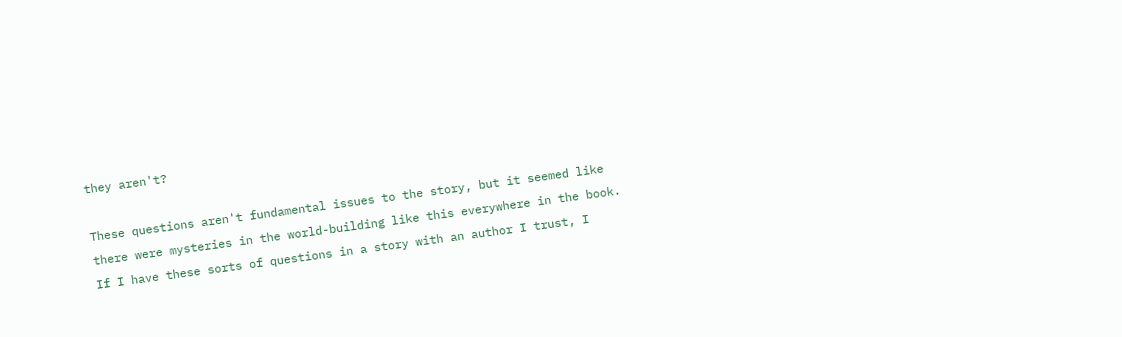they aren't?

These questions aren't fundamental issues to the story, but it seemed like there were mysteries in the world-building like this everywhere in the book.  If I have these sorts of questions in a story with an author I trust, I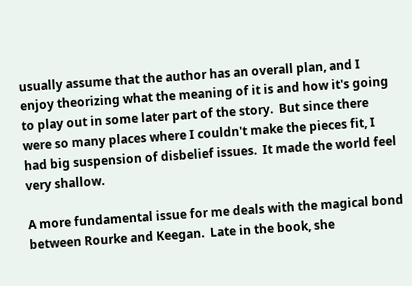usually assume that the author has an overall plan, and I enjoy theorizing what the meaning of it is and how it's going to play out in some later part of the story.  But since there were so many places where I couldn't make the pieces fit, I had big suspension of disbelief issues.  It made the world feel very shallow.

A more fundamental issue for me deals with the magical bond between Rourke and Keegan.  Late in the book, she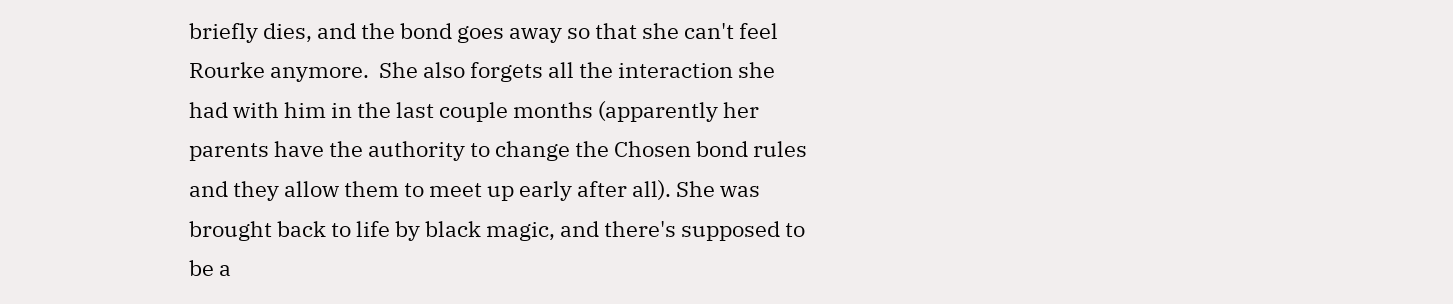briefly dies, and the bond goes away so that she can't feel Rourke anymore.  She also forgets all the interaction she had with him in the last couple months (apparently her parents have the authority to change the Chosen bond rules and they allow them to meet up early after all). She was brought back to life by black magic, and there's supposed to be a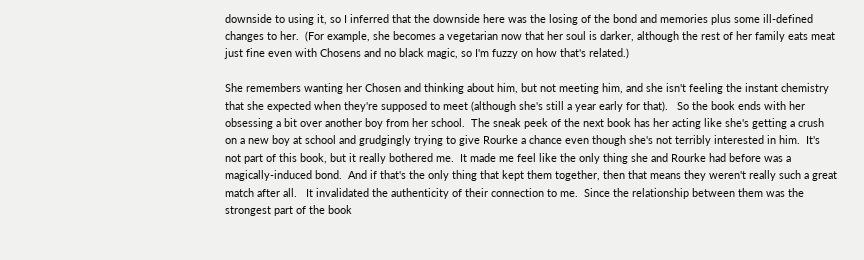downside to using it, so I inferred that the downside here was the losing of the bond and memories plus some ill-defined changes to her.  (For example, she becomes a vegetarian now that her soul is darker, although the rest of her family eats meat just fine even with Chosens and no black magic, so I'm fuzzy on how that's related.)

She remembers wanting her Chosen and thinking about him, but not meeting him, and she isn't feeling the instant chemistry that she expected when they're supposed to meet (although she's still a year early for that).   So the book ends with her obsessing a bit over another boy from her school.  The sneak peek of the next book has her acting like she's getting a crush on a new boy at school and grudgingly trying to give Rourke a chance even though she's not terribly interested in him.  It's not part of this book, but it really bothered me.  It made me feel like the only thing she and Rourke had before was a magically-induced bond.  And if that's the only thing that kept them together, then that means they weren't really such a great match after all.   It invalidated the authenticity of their connection to me.  Since the relationship between them was the strongest part of the book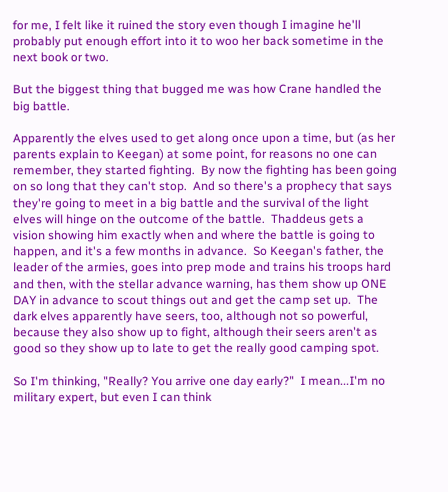for me, I felt like it ruined the story even though I imagine he'll probably put enough effort into it to woo her back sometime in the next book or two.

But the biggest thing that bugged me was how Crane handled the big battle.

Apparently the elves used to get along once upon a time, but (as her parents explain to Keegan) at some point, for reasons no one can remember, they started fighting.  By now the fighting has been going on so long that they can't stop.  And so there's a prophecy that says they're going to meet in a big battle and the survival of the light elves will hinge on the outcome of the battle.  Thaddeus gets a vision showing him exactly when and where the battle is going to happen, and it's a few months in advance.  So Keegan's father, the leader of the armies, goes into prep mode and trains his troops hard and then, with the stellar advance warning, has them show up ONE DAY in advance to scout things out and get the camp set up.  The dark elves apparently have seers, too, although not so powerful, because they also show up to fight, although their seers aren't as good so they show up to late to get the really good camping spot.

So I'm thinking, "Really? You arrive one day early?"  I mean...I'm no military expert, but even I can think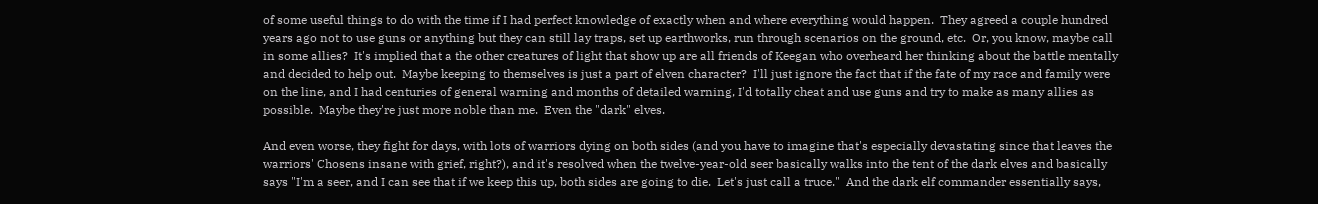of some useful things to do with the time if I had perfect knowledge of exactly when and where everything would happen.  They agreed a couple hundred years ago not to use guns or anything but they can still lay traps, set up earthworks, run through scenarios on the ground, etc.  Or, you know, maybe call in some allies?  It's implied that a the other creatures of light that show up are all friends of Keegan who overheard her thinking about the battle mentally and decided to help out.  Maybe keeping to themselves is just a part of elven character?  I'll just ignore the fact that if the fate of my race and family were on the line, and I had centuries of general warning and months of detailed warning, I'd totally cheat and use guns and try to make as many allies as possible.  Maybe they're just more noble than me.  Even the "dark" elves.

And even worse, they fight for days, with lots of warriors dying on both sides (and you have to imagine that's especially devastating since that leaves the warriors' Chosens insane with grief, right?), and it's resolved when the twelve-year-old seer basically walks into the tent of the dark elves and basically says "I'm a seer, and I can see that if we keep this up, both sides are going to die.  Let's just call a truce."  And the dark elf commander essentially says,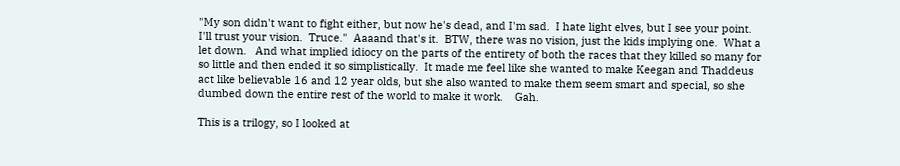"My son didn't want to fight either, but now he's dead, and I'm sad.  I hate light elves, but I see your point.  I'll trust your vision.  Truce."  Aaaand that's it.  BTW, there was no vision, just the kids implying one.  What a let down.   And what implied idiocy on the parts of the entirety of both the races that they killed so many for so little and then ended it so simplistically.  It made me feel like she wanted to make Keegan and Thaddeus act like believable 16 and 12 year olds, but she also wanted to make them seem smart and special, so she dumbed down the entire rest of the world to make it work.    Gah.

This is a trilogy, so I looked at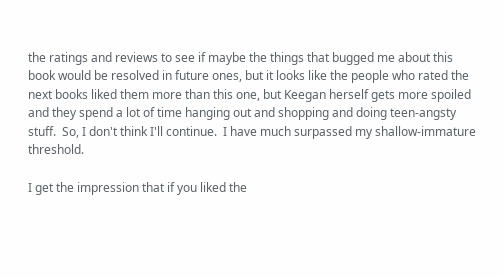the ratings and reviews to see if maybe the things that bugged me about this book would be resolved in future ones, but it looks like the people who rated the next books liked them more than this one, but Keegan herself gets more spoiled and they spend a lot of time hanging out and shopping and doing teen-angsty stuff.  So, I don't think I'll continue.  I have much surpassed my shallow-immature threshold.

I get the impression that if you liked the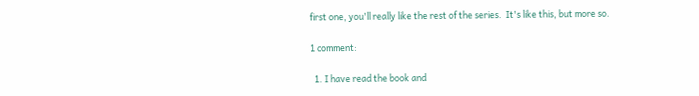first one, you'll really like the rest of the series.  It's like this, but more so.

1 comment:

  1. I have read the book and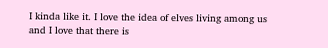I kinda like it. I love the idea of elves living among us and I love that there is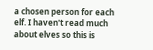a chosen person for each elf. I haven't read much about elves so this is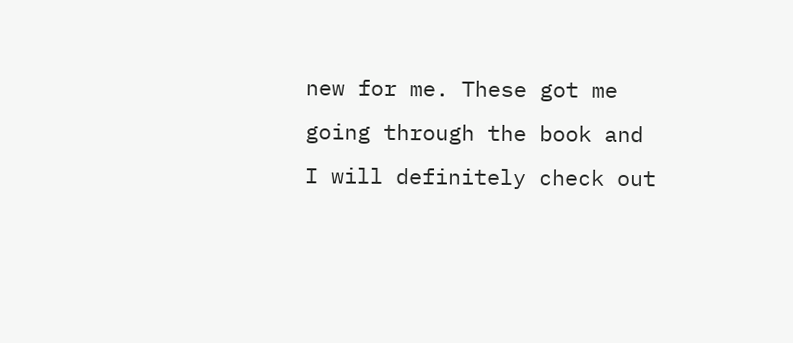new for me. These got me going through the book and I will definitely check out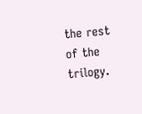the rest of the trilogy.